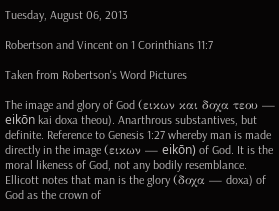Tuesday, August 06, 2013

Robertson and Vincent on 1 Corinthians 11:7

Taken from Robertson's Word Pictures

The image and glory of God (εικων και δοχα τεου — eikōn kai doxa theou). Anarthrous substantives, but definite. Reference to Genesis 1:27 whereby man is made directly in the image (εικων — eikōn) of God. It is the moral likeness of God, not any bodily resemblance. Ellicott notes that man is the glory (δοχα — doxa) of God as the crown of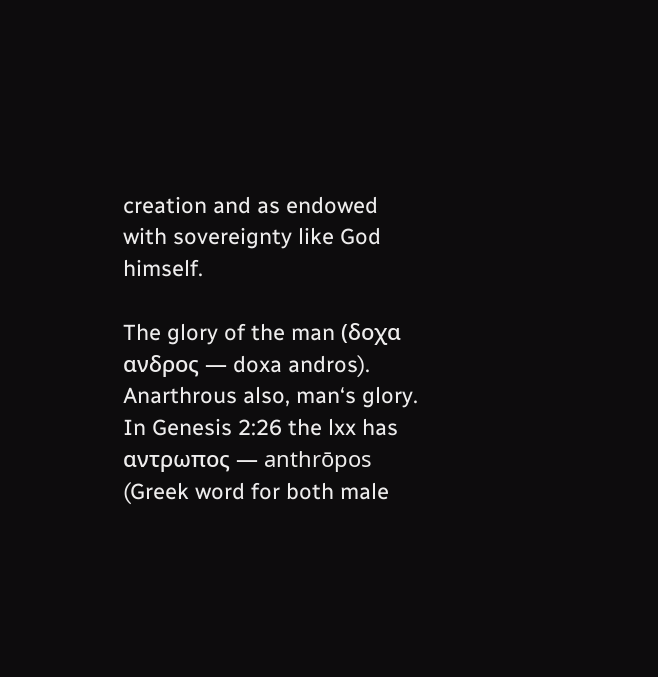creation and as endowed with sovereignty like God himself.

The glory of the man (δοχα ανδρος — doxa andros). Anarthrous also, man‘s glory. In Genesis 2:26 the lxx has αντρωπος — anthrōpos (Greek word for both male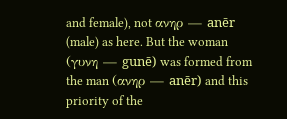and female), not ανηρ — anēr (male) as here. But the woman (γυνη — gunē) was formed from the man (ανηρ — anēr) and this priority of the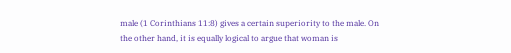male (1 Corinthians 11:8) gives a certain superiority to the male. On the other hand, it is equally logical to argue that woman is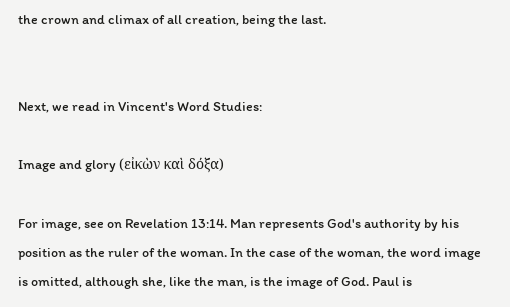the crown and climax of all creation, being the last.


Next, we read in Vincent's Word Studies:

Image and glory (εἰκὼν καὶ δόξα)

For image, see on Revelation 13:14. Man represents God's authority by his position as the ruler of the woman. In the case of the woman, the word image is omitted, although she, like the man, is the image of God. Paul is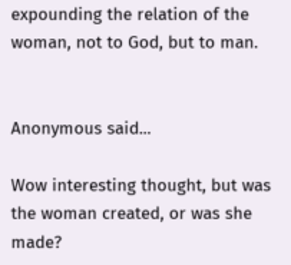expounding the relation of the woman, not to God, but to man.


Anonymous said...

Wow interesting thought, but was the woman created, or was she made?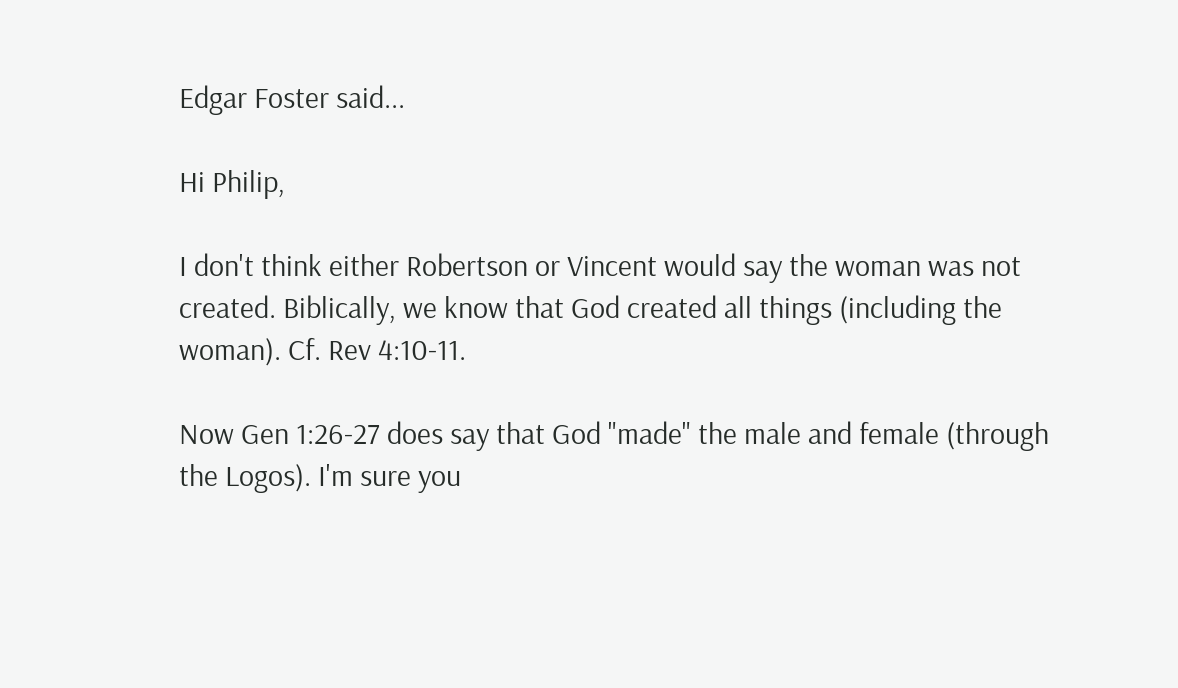Edgar Foster said...

Hi Philip,

I don't think either Robertson or Vincent would say the woman was not created. Biblically, we know that God created all things (including the woman). Cf. Rev 4:10-11.

Now Gen 1:26-27 does say that God "made" the male and female (through the Logos). I'm sure you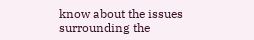know about the issues surrounding the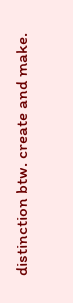distinction btw. create and make.